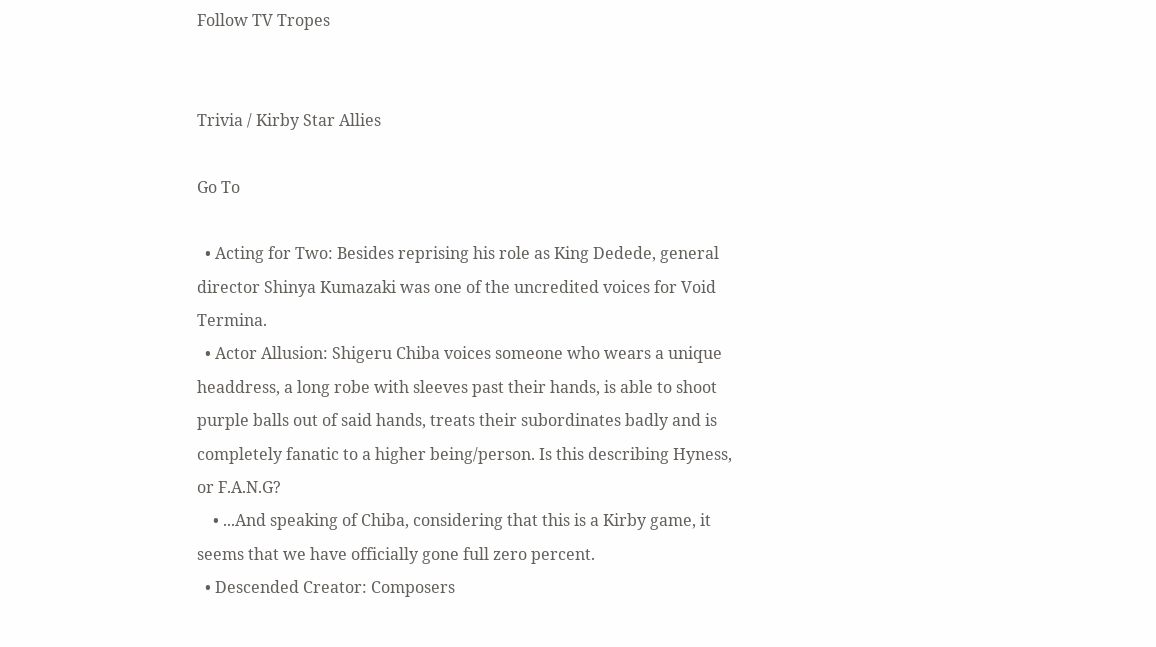Follow TV Tropes


Trivia / Kirby Star Allies

Go To

  • Acting for Two: Besides reprising his role as King Dedede, general director Shinya Kumazaki was one of the uncredited voices for Void Termina.
  • Actor Allusion: Shigeru Chiba voices someone who wears a unique headdress, a long robe with sleeves past their hands, is able to shoot purple balls out of said hands, treats their subordinates badly and is completely fanatic to a higher being/person. Is this describing Hyness, or F.A.N.G?
    • ...And speaking of Chiba, considering that this is a Kirby game, it seems that we have officially gone full zero percent.
  • Descended Creator: Composers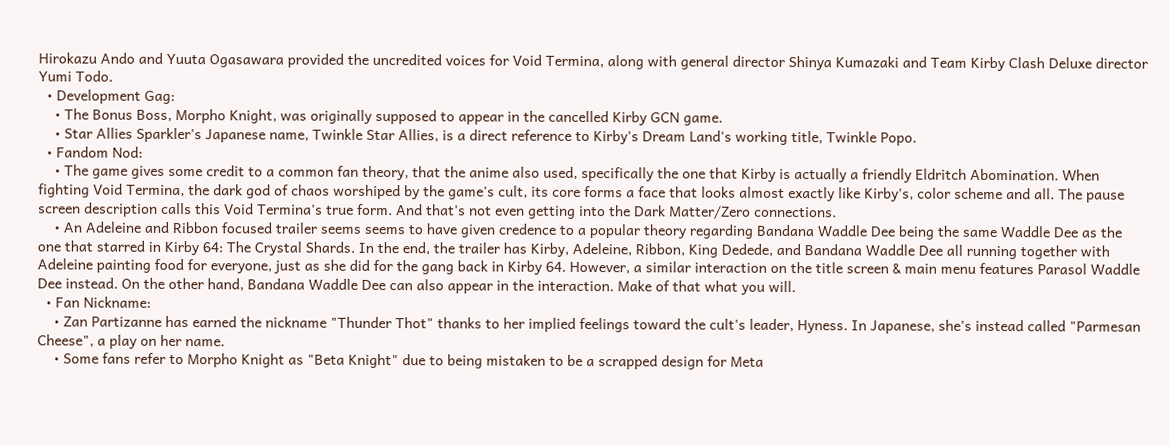Hirokazu Ando and Yuuta Ogasawara provided the uncredited voices for Void Termina, along with general director Shinya Kumazaki and Team Kirby Clash Deluxe director Yumi Todo.
  • Development Gag:
    • The Bonus Boss, Morpho Knight, was originally supposed to appear in the cancelled Kirby GCN game.
    • Star Allies Sparkler's Japanese name, Twinkle Star Allies, is a direct reference to Kirby's Dream Land's working title, Twinkle Popo.
  • Fandom Nod:
    • The game gives some credit to a common fan theory, that the anime also used, specifically the one that Kirby is actually a friendly Eldritch Abomination. When fighting Void Termina, the dark god of chaos worshiped by the game's cult, its core forms a face that looks almost exactly like Kirby's, color scheme and all. The pause screen description calls this Void Termina's true form. And that's not even getting into the Dark Matter/Zero connections.
    • An Adeleine and Ribbon focused trailer seems seems to have given credence to a popular theory regarding Bandana Waddle Dee being the same Waddle Dee as the one that starred in Kirby 64: The Crystal Shards. In the end, the trailer has Kirby, Adeleine, Ribbon, King Dedede, and Bandana Waddle Dee all running together with Adeleine painting food for everyone, just as she did for the gang back in Kirby 64. However, a similar interaction on the title screen & main menu features Parasol Waddle Dee instead. On the other hand, Bandana Waddle Dee can also appear in the interaction. Make of that what you will.
  • Fan Nickname:
    • Zan Partizanne has earned the nickname "Thunder Thot" thanks to her implied feelings toward the cult's leader, Hyness. In Japanese, she's instead called "Parmesan Cheese", a play on her name.
    • Some fans refer to Morpho Knight as "Beta Knight" due to being mistaken to be a scrapped design for Meta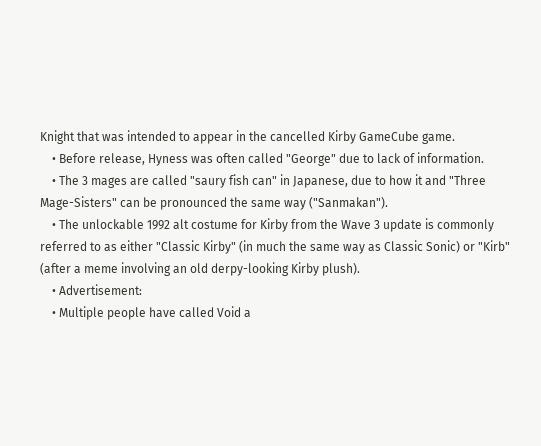Knight that was intended to appear in the cancelled Kirby GameCube game.
    • Before release, Hyness was often called "George" due to lack of information.
    • The 3 mages are called "saury fish can" in Japanese, due to how it and "Three Mage-Sisters" can be pronounced the same way ("Sanmakan").
    • The unlockable 1992 alt costume for Kirby from the Wave 3 update is commonly referred to as either "Classic Kirby" (in much the same way as Classic Sonic) or "Kirb" (after a meme involving an old derpy-looking Kirby plush).
    • Advertisement:
    • Multiple people have called Void a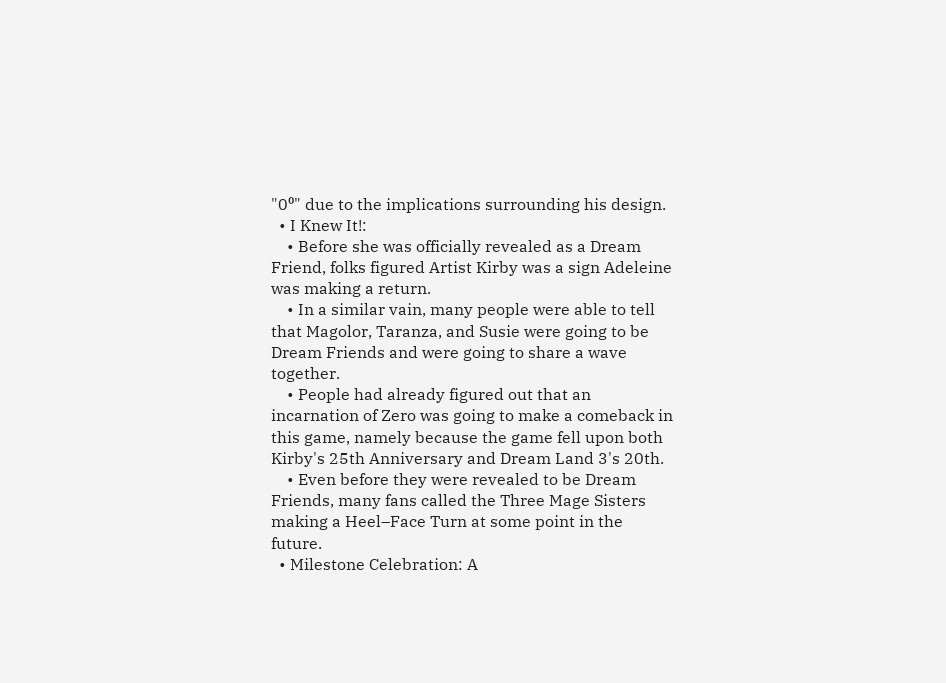"0⁰" due to the implications surrounding his design.
  • I Knew It!:
    • Before she was officially revealed as a Dream Friend, folks figured Artist Kirby was a sign Adeleine was making a return.
    • In a similar vain, many people were able to tell that Magolor, Taranza, and Susie were going to be Dream Friends and were going to share a wave together.
    • People had already figured out that an incarnation of Zero was going to make a comeback in this game, namely because the game fell upon both Kirby's 25th Anniversary and Dream Land 3's 20th.
    • Even before they were revealed to be Dream Friends, many fans called the Three Mage Sisters making a Heel–Face Turn at some point in the future.
  • Milestone Celebration: A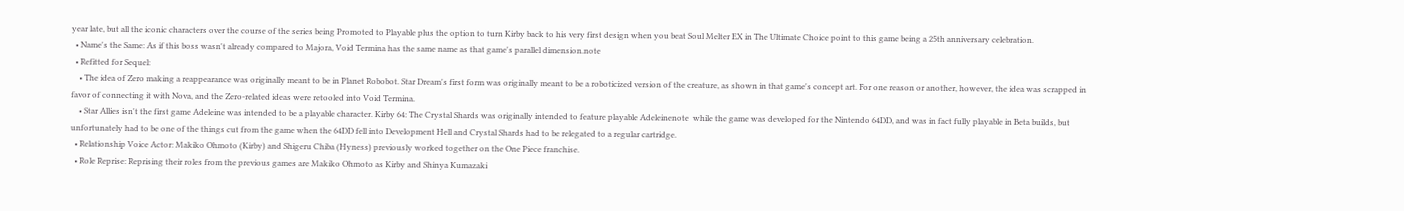year late, but all the iconic characters over the course of the series being Promoted to Playable plus the option to turn Kirby back to his very first design when you beat Soul Melter EX in The Ultimate Choice point to this game being a 25th anniversary celebration.
  • Name's the Same: As if this boss wasn't already compared to Majora, Void Termina has the same name as that game's parallel dimension.note
  • Refitted for Sequel:
    • The idea of Zero making a reappearance was originally meant to be in Planet Robobot. Star Dream's first form was originally meant to be a roboticized version of the creature, as shown in that game's concept art. For one reason or another, however, the idea was scrapped in favor of connecting it with Nova, and the Zero-related ideas were retooled into Void Termina.
    • Star Allies isn't the first game Adeleine was intended to be a playable character. Kirby 64: The Crystal Shards was originally intended to feature playable Adeleinenote  while the game was developed for the Nintendo 64DD, and was in fact fully playable in Beta builds, but unfortunately had to be one of the things cut from the game when the 64DD fell into Development Hell and Crystal Shards had to be relegated to a regular cartridge.
  • Relationship Voice Actor: Makiko Ohmoto (Kirby) and Shigeru Chiba (Hyness) previously worked together on the One Piece franchise.
  • Role Reprise: Reprising their roles from the previous games are Makiko Ohmoto as Kirby and Shinya Kumazaki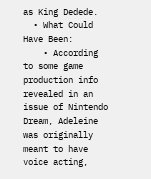as King Dedede.
  • What Could Have Been:
    • According to some game production info revealed in an issue of Nintendo Dream, Adeleine was originally meant to have voice acting,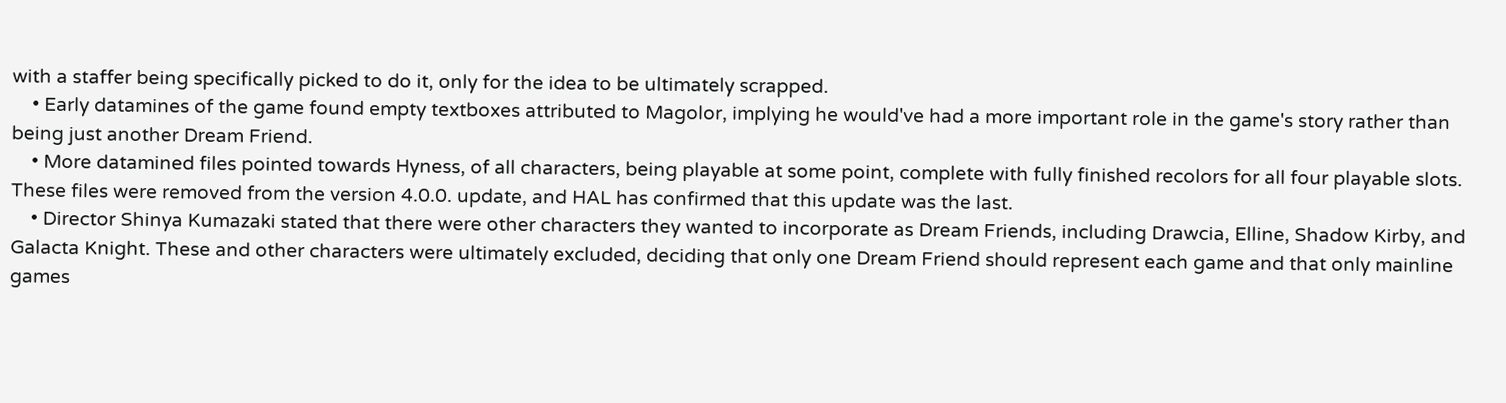with a staffer being specifically picked to do it, only for the idea to be ultimately scrapped.
    • Early datamines of the game found empty textboxes attributed to Magolor, implying he would've had a more important role in the game's story rather than being just another Dream Friend.
    • More datamined files pointed towards Hyness, of all characters, being playable at some point, complete with fully finished recolors for all four playable slots. These files were removed from the version 4.0.0. update, and HAL has confirmed that this update was the last.
    • Director Shinya Kumazaki stated that there were other characters they wanted to incorporate as Dream Friends, including Drawcia, Elline, Shadow Kirby, and Galacta Knight. These and other characters were ultimately excluded, deciding that only one Dream Friend should represent each game and that only mainline games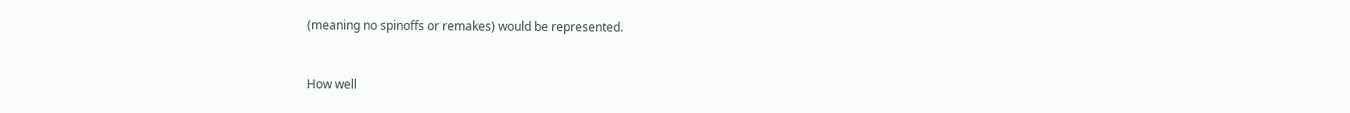(meaning no spinoffs or remakes) would be represented.


How well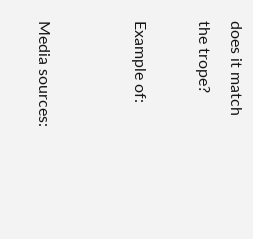does it match the trope?

Example of:


Media sources: